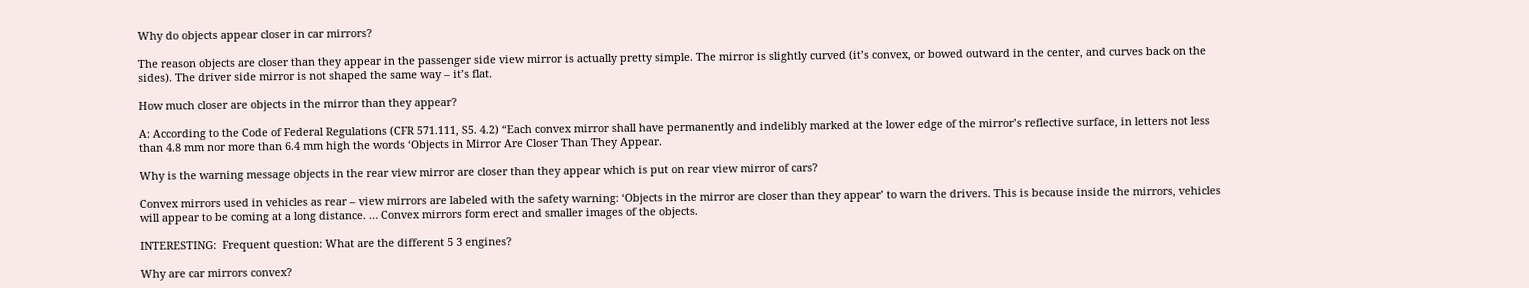Why do objects appear closer in car mirrors?

The reason objects are closer than they appear in the passenger side view mirror is actually pretty simple. The mirror is slightly curved (it’s convex, or bowed outward in the center, and curves back on the sides). The driver side mirror is not shaped the same way – it’s flat.

How much closer are objects in the mirror than they appear?

A: According to the Code of Federal Regulations (CFR 571.111, S5. 4.2) “Each convex mirror shall have permanently and indelibly marked at the lower edge of the mirror’s reflective surface, in letters not less than 4.8 mm nor more than 6.4 mm high the words ‘Objects in Mirror Are Closer Than They Appear.

Why is the warning message objects in the rear view mirror are closer than they appear which is put on rear view mirror of cars?

Convex mirrors used in vehicles as rear – view mirrors are labeled with the safety warning: ‘Objects in the mirror are closer than they appear’ to warn the drivers. This is because inside the mirrors, vehicles will appear to be coming at a long distance. … Convex mirrors form erect and smaller images of the objects.

INTERESTING:  Frequent question: What are the different 5 3 engines?

Why are car mirrors convex?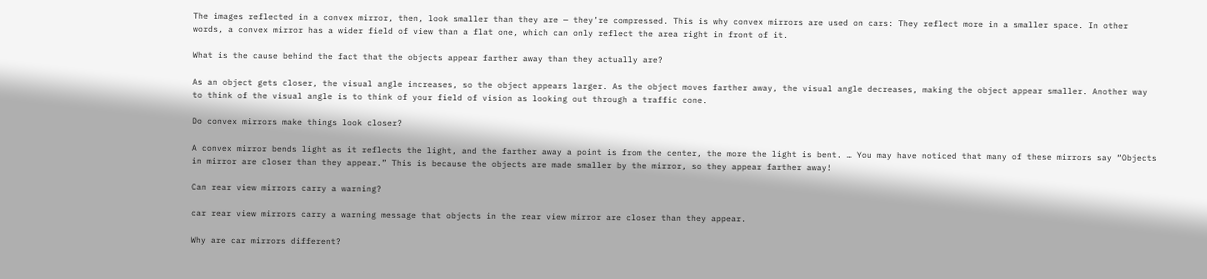The images reflected in a convex mirror, then, look smaller than they are — they’re compressed. This is why convex mirrors are used on cars: They reflect more in a smaller space. In other words, a convex mirror has a wider field of view than a flat one, which can only reflect the area right in front of it.

What is the cause behind the fact that the objects appear farther away than they actually are?

As an object gets closer, the visual angle increases, so the object appears larger. As the object moves farther away, the visual angle decreases, making the object appear smaller. Another way to think of the visual angle is to think of your field of vision as looking out through a traffic cone.

Do convex mirrors make things look closer?

A convex mirror bends light as it reflects the light, and the farther away a point is from the center, the more the light is bent. … You may have noticed that many of these mirrors say “Objects in mirror are closer than they appear.” This is because the objects are made smaller by the mirror, so they appear farther away!

Can rear view mirrors carry a warning?

car rear view mirrors carry a warning message that objects in the rear view mirror are closer than they appear.

Why are car mirrors different?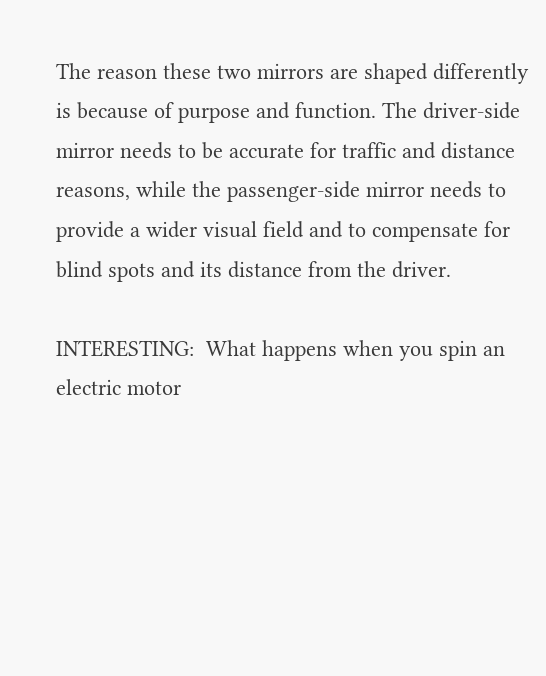The reason these two mirrors are shaped differently is because of purpose and function. The driver-side mirror needs to be accurate for traffic and distance reasons, while the passenger-side mirror needs to provide a wider visual field and to compensate for blind spots and its distance from the driver.

INTERESTING:  What happens when you spin an electric motor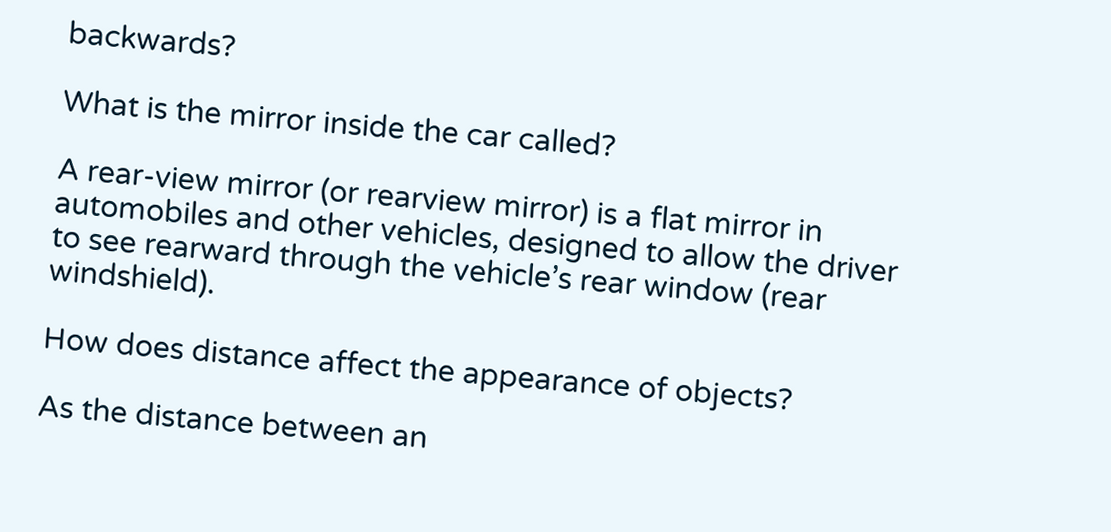backwards?

What is the mirror inside the car called?

A rear-view mirror (or rearview mirror) is a flat mirror in automobiles and other vehicles, designed to allow the driver to see rearward through the vehicle’s rear window (rear windshield).

How does distance affect the appearance of objects?

As the distance between an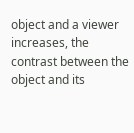object and a viewer increases, the contrast between the object and its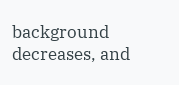background decreases, and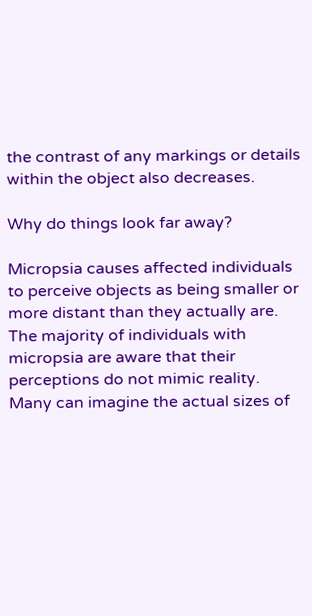the contrast of any markings or details within the object also decreases.

Why do things look far away?

Micropsia causes affected individuals to perceive objects as being smaller or more distant than they actually are. The majority of individuals with micropsia are aware that their perceptions do not mimic reality. Many can imagine the actual sizes of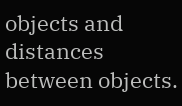objects and distances between objects.